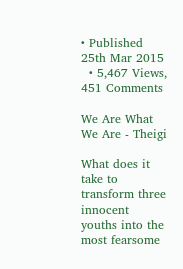• Published 25th Mar 2015
  • 5,467 Views, 451 Comments

We Are What We Are - Theigi

What does it take to transform three innocent youths into the most fearsome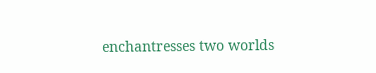enchantresses two worlds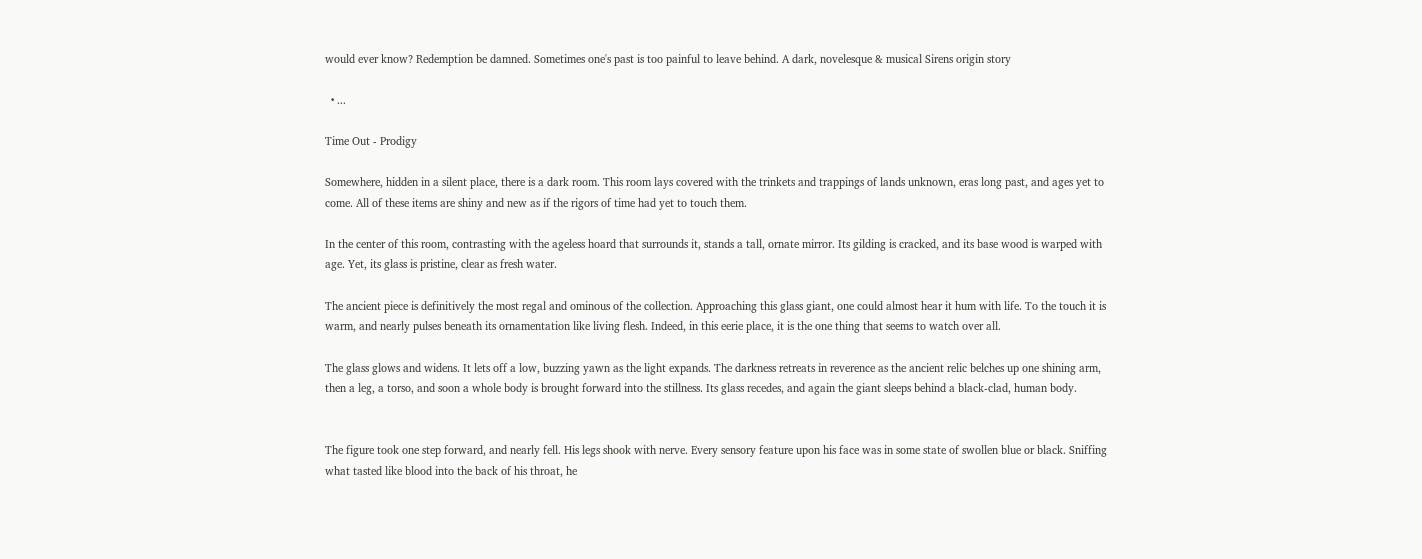would ever know? Redemption be damned. Sometimes one's past is too painful to leave behind. A dark, novelesque & musical Sirens origin story

  • ...

Time Out - Prodigy

Somewhere, hidden in a silent place, there is a dark room. This room lays covered with the trinkets and trappings of lands unknown, eras long past, and ages yet to come. All of these items are shiny and new as if the rigors of time had yet to touch them.

In the center of this room, contrasting with the ageless hoard that surrounds it, stands a tall, ornate mirror. Its gilding is cracked, and its base wood is warped with age. Yet, its glass is pristine, clear as fresh water.

The ancient piece is definitively the most regal and ominous of the collection. Approaching this glass giant, one could almost hear it hum with life. To the touch it is warm, and nearly pulses beneath its ornamentation like living flesh. Indeed, in this eerie place, it is the one thing that seems to watch over all.

The glass glows and widens. It lets off a low, buzzing yawn as the light expands. The darkness retreats in reverence as the ancient relic belches up one shining arm, then a leg, a torso, and soon a whole body is brought forward into the stillness. Its glass recedes, and again the giant sleeps behind a black-clad, human body.


The figure took one step forward, and nearly fell. His legs shook with nerve. Every sensory feature upon his face was in some state of swollen blue or black. Sniffing what tasted like blood into the back of his throat, he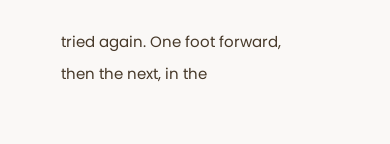tried again. One foot forward, then the next, in the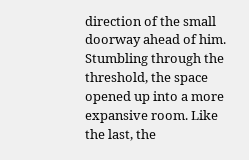direction of the small doorway ahead of him. Stumbling through the threshold, the space opened up into a more expansive room. Like the last, the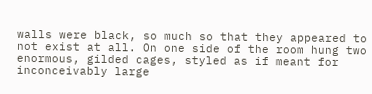walls were black, so much so that they appeared to not exist at all. On one side of the room hung two enormous, gilded cages, styled as if meant for inconceivably large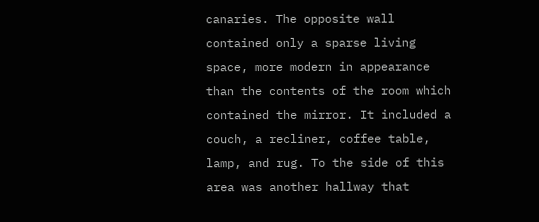canaries. The opposite wall contained only a sparse living space, more modern in appearance than the contents of the room which contained the mirror. It included a couch, a recliner, coffee table, lamp, and rug. To the side of this area was another hallway that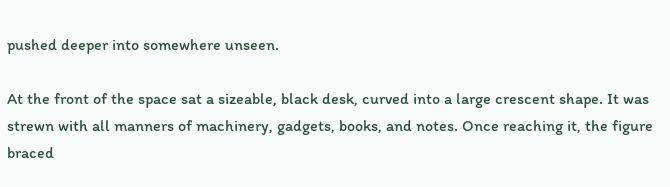pushed deeper into somewhere unseen.

At the front of the space sat a sizeable, black desk, curved into a large crescent shape. It was strewn with all manners of machinery, gadgets, books, and notes. Once reaching it, the figure braced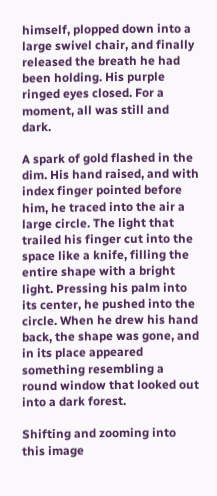himself, plopped down into a large swivel chair, and finally released the breath he had been holding. His purple ringed eyes closed. For a moment, all was still and dark.

A spark of gold flashed in the dim. His hand raised, and with index finger pointed before him, he traced into the air a large circle. The light that trailed his finger cut into the space like a knife, filling the entire shape with a bright light. Pressing his palm into its center, he pushed into the circle. When he drew his hand back, the shape was gone, and in its place appeared something resembling a round window that looked out into a dark forest.

Shifting and zooming into this image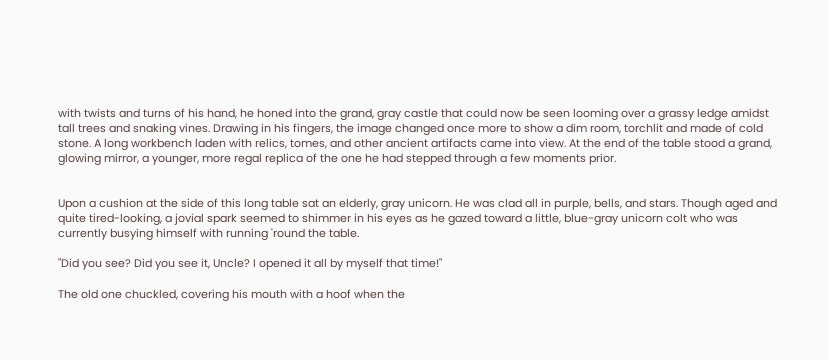with twists and turns of his hand, he honed into the grand, gray castle that could now be seen looming over a grassy ledge amidst tall trees and snaking vines. Drawing in his fingers, the image changed once more to show a dim room, torchlit and made of cold stone. A long workbench laden with relics, tomes, and other ancient artifacts came into view. At the end of the table stood a grand, glowing mirror, a younger, more regal replica of the one he had stepped through a few moments prior.


Upon a cushion at the side of this long table sat an elderly, gray unicorn. He was clad all in purple, bells, and stars. Though aged and quite tired-looking, a jovial spark seemed to shimmer in his eyes as he gazed toward a little, blue-gray unicorn colt who was currently busying himself with running 'round the table.

"Did you see? Did you see it, Uncle? I opened it all by myself that time!"

The old one chuckled, covering his mouth with a hoof when the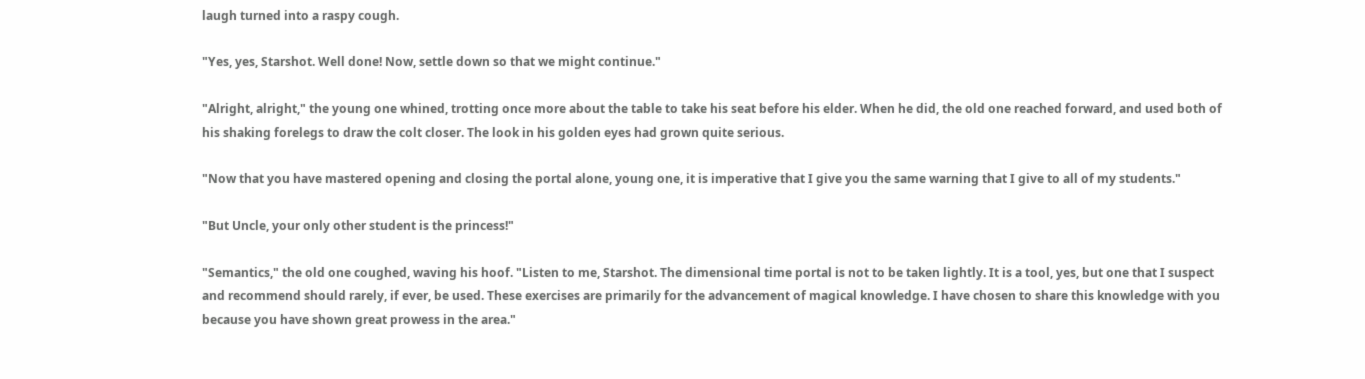laugh turned into a raspy cough.

"Yes, yes, Starshot. Well done! Now, settle down so that we might continue."

"Alright, alright," the young one whined, trotting once more about the table to take his seat before his elder. When he did, the old one reached forward, and used both of his shaking forelegs to draw the colt closer. The look in his golden eyes had grown quite serious.

"Now that you have mastered opening and closing the portal alone, young one, it is imperative that I give you the same warning that I give to all of my students."

"But Uncle, your only other student is the princess!"

"Semantics," the old one coughed, waving his hoof. "Listen to me, Starshot. The dimensional time portal is not to be taken lightly. It is a tool, yes, but one that I suspect and recommend should rarely, if ever, be used. These exercises are primarily for the advancement of magical knowledge. I have chosen to share this knowledge with you because you have shown great prowess in the area."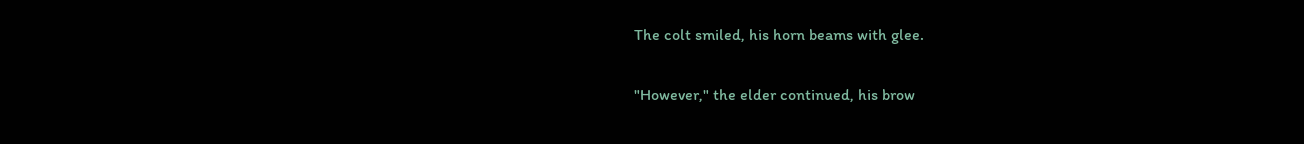The colt smiled, his horn beams with glee.

"However," the elder continued, his brow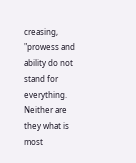creasing, "prowess and ability do not stand for everything. Neither are they what is most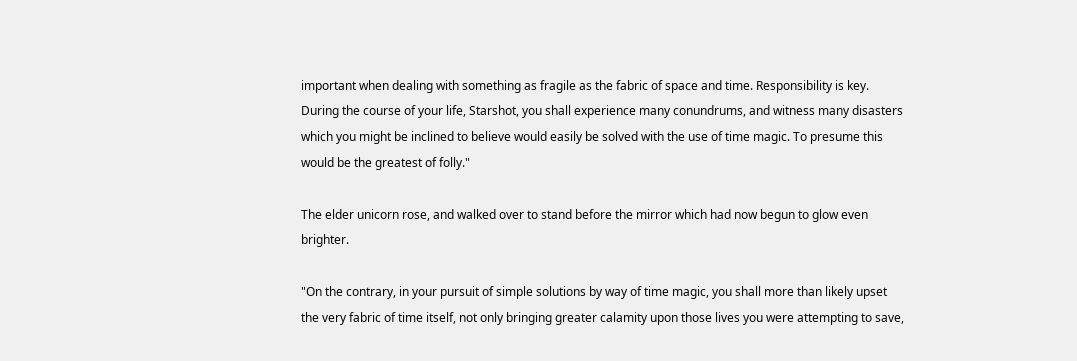important when dealing with something as fragile as the fabric of space and time. Responsibility is key. During the course of your life, Starshot, you shall experience many conundrums, and witness many disasters which you might be inclined to believe would easily be solved with the use of time magic. To presume this would be the greatest of folly."

The elder unicorn rose, and walked over to stand before the mirror which had now begun to glow even brighter.

"On the contrary, in your pursuit of simple solutions by way of time magic, you shall more than likely upset the very fabric of time itself, not only bringing greater calamity upon those lives you were attempting to save,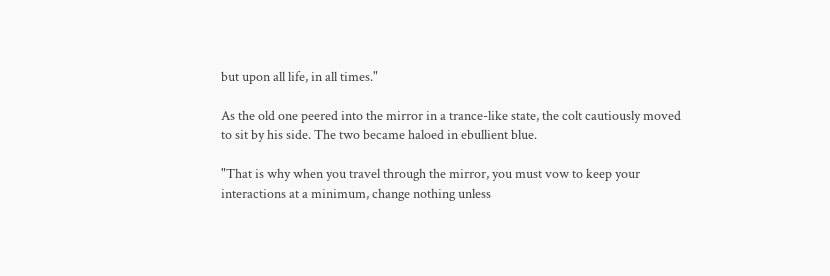but upon all life, in all times."

As the old one peered into the mirror in a trance-like state, the colt cautiously moved to sit by his side. The two became haloed in ebullient blue.

"That is why when you travel through the mirror, you must vow to keep your interactions at a minimum, change nothing unless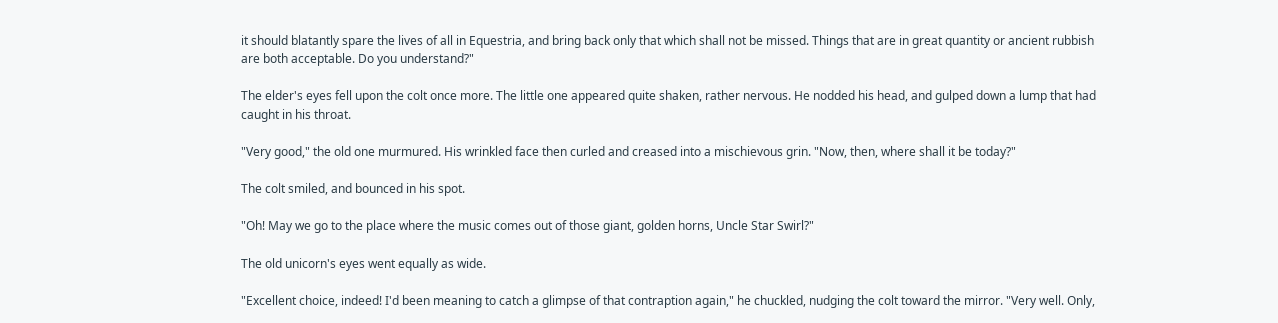it should blatantly spare the lives of all in Equestria, and bring back only that which shall not be missed. Things that are in great quantity or ancient rubbish are both acceptable. Do you understand?"

The elder's eyes fell upon the colt once more. The little one appeared quite shaken, rather nervous. He nodded his head, and gulped down a lump that had caught in his throat.

"Very good," the old one murmured. His wrinkled face then curled and creased into a mischievous grin. "Now, then, where shall it be today?"

The colt smiled, and bounced in his spot.

"Oh! May we go to the place where the music comes out of those giant, golden horns, Uncle Star Swirl?"

The old unicorn's eyes went equally as wide.

"Excellent choice, indeed! I'd been meaning to catch a glimpse of that contraption again," he chuckled, nudging the colt toward the mirror. "Very well. Only,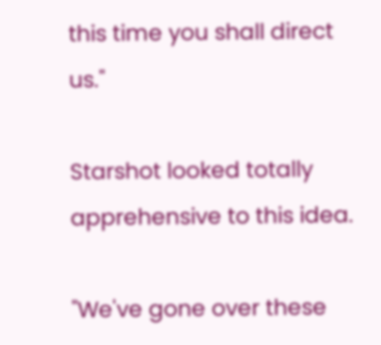this time you shall direct us."

Starshot looked totally apprehensive to this idea.

"We've gone over these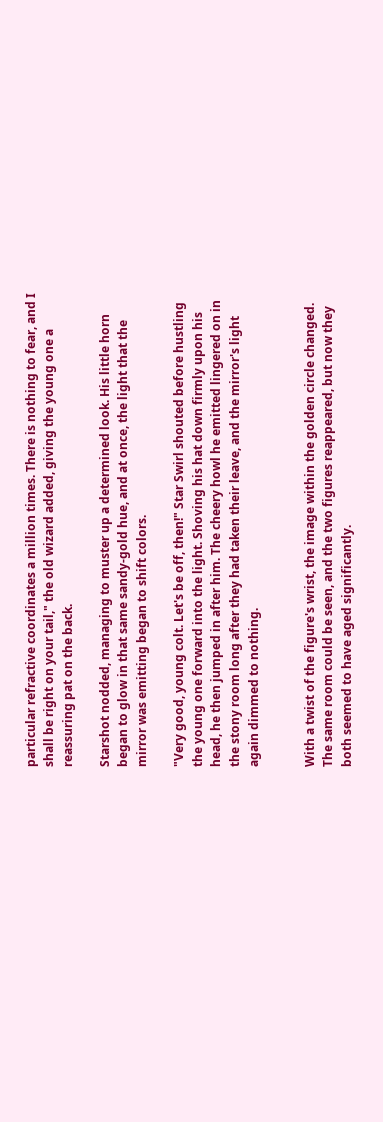particular refractive coordinates a million times. There is nothing to fear, and I shall be right on your tail," the old wizard added, giving the young one a reassuring pat on the back.

Starshot nodded, managing to muster up a determined look. His little horn began to glow in that same sandy-gold hue, and at once, the light that the mirror was emitting began to shift colors.

"Very good, young colt. Let's be off, then!" Star Swirl shouted before hustling the young one forward into the light. Shoving his hat down firmly upon his head, he then jumped in after him. The cheery howl he emitted lingered on in the stony room long after they had taken their leave, and the mirror's light again dimmed to nothing.


With a twist of the figure's wrist, the image within the golden circle changed. The same room could be seen, and the two figures reappeared, but now they both seemed to have aged significantly.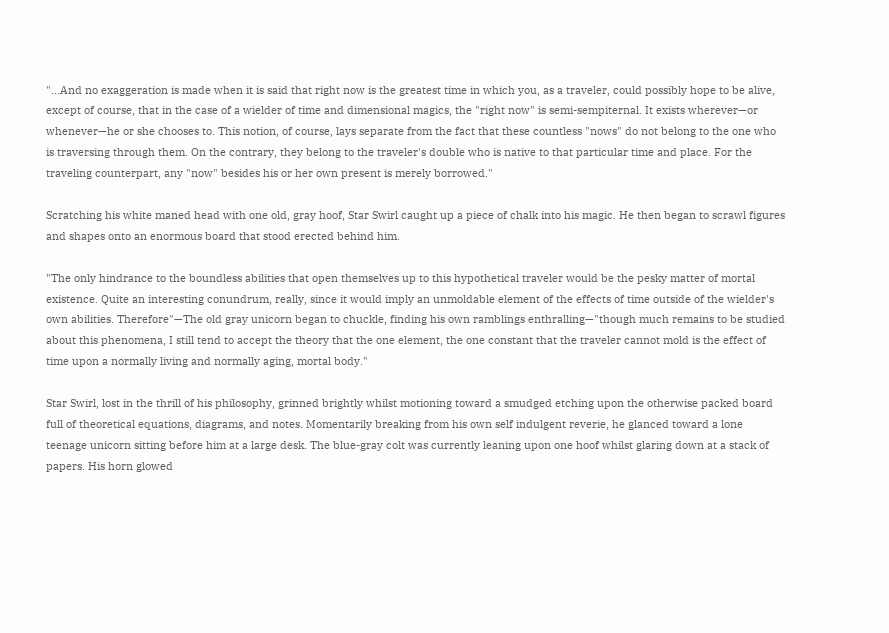"...And no exaggeration is made when it is said that right now is the greatest time in which you, as a traveler, could possibly hope to be alive, except of course, that in the case of a wielder of time and dimensional magics, the "right now" is semi-sempiternal. It exists wherever—or whenever—he or she chooses to. This notion, of course, lays separate from the fact that these countless "nows" do not belong to the one who is traversing through them. On the contrary, they belong to the traveler's double who is native to that particular time and place. For the traveling counterpart, any "now" besides his or her own present is merely borrowed."

Scratching his white maned head with one old, gray hoof, Star Swirl caught up a piece of chalk into his magic. He then began to scrawl figures and shapes onto an enormous board that stood erected behind him.

"The only hindrance to the boundless abilities that open themselves up to this hypothetical traveler would be the pesky matter of mortal existence. Quite an interesting conundrum, really, since it would imply an unmoldable element of the effects of time outside of the wielder's own abilities. Therefore"—The old gray unicorn began to chuckle, finding his own ramblings enthralling—"though much remains to be studied about this phenomena, I still tend to accept the theory that the one element, the one constant that the traveler cannot mold is the effect of time upon a normally living and normally aging, mortal body."

Star Swirl, lost in the thrill of his philosophy, grinned brightly whilst motioning toward a smudged etching upon the otherwise packed board full of theoretical equations, diagrams, and notes. Momentarily breaking from his own self indulgent reverie, he glanced toward a lone teenage unicorn sitting before him at a large desk. The blue-gray colt was currently leaning upon one hoof whilst glaring down at a stack of papers. His horn glowed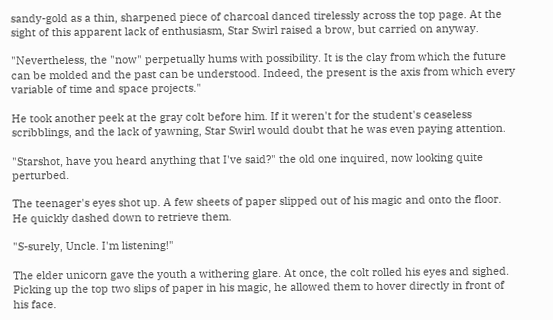sandy-gold as a thin, sharpened piece of charcoal danced tirelessly across the top page. At the sight of this apparent lack of enthusiasm, Star Swirl raised a brow, but carried on anyway.

"Nevertheless, the "now" perpetually hums with possibility. It is the clay from which the future can be molded and the past can be understood. Indeed, the present is the axis from which every variable of time and space projects."

He took another peek at the gray colt before him. If it weren't for the student's ceaseless scribblings, and the lack of yawning, Star Swirl would doubt that he was even paying attention.

"Starshot, have you heard anything that I've said?" the old one inquired, now looking quite perturbed.

The teenager's eyes shot up. A few sheets of paper slipped out of his magic and onto the floor. He quickly dashed down to retrieve them.

"S-surely, Uncle. I'm listening!"

The elder unicorn gave the youth a withering glare. At once, the colt rolled his eyes and sighed. Picking up the top two slips of paper in his magic, he allowed them to hover directly in front of his face.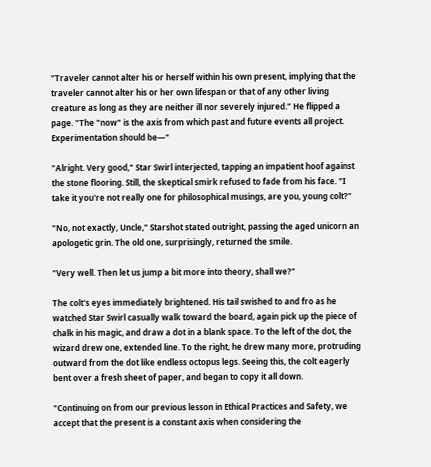"Traveler cannot alter his or herself within his own present, implying that the traveler cannot alter his or her own lifespan or that of any other living creature as long as they are neither ill nor severely injured." He flipped a page. "The "now" is the axis from which past and future events all project. Experimentation should be—"

"Alright. Very good," Star Swirl interjected, tapping an impatient hoof against the stone flooring. Still, the skeptical smirk refused to fade from his face. "I take it you're not really one for philosophical musings, are you, young colt?"

"No, not exactly, Uncle," Starshot stated outright, passing the aged unicorn an apologetic grin. The old one, surprisingly, returned the smile.

"Very well. Then let us jump a bit more into theory, shall we?"

The colt's eyes immediately brightened. His tail swished to and fro as he watched Star Swirl casually walk toward the board, again pick up the piece of chalk in his magic, and draw a dot in a blank space. To the left of the dot, the wizard drew one, extended line. To the right, he drew many more, protruding outward from the dot like endless octopus legs. Seeing this, the colt eagerly bent over a fresh sheet of paper, and began to copy it all down.

"Continuing on from our previous lesson in Ethical Practices and Safety, we accept that the present is a constant axis when considering the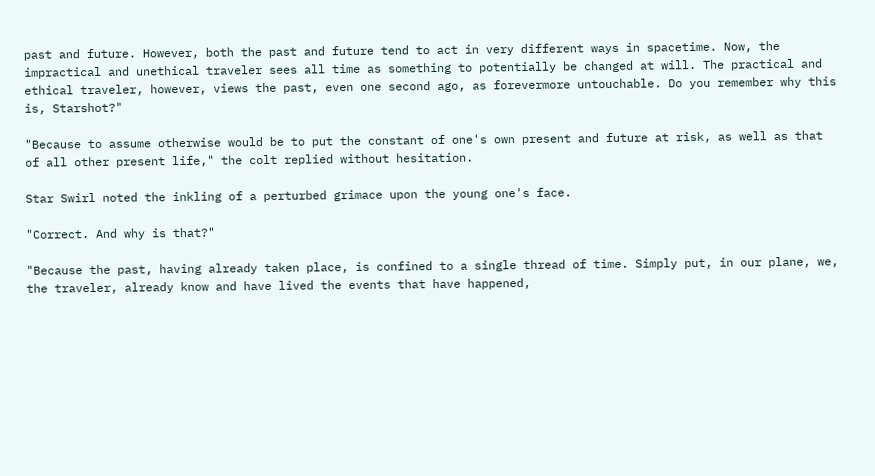past and future. However, both the past and future tend to act in very different ways in spacetime. Now, the impractical and unethical traveler sees all time as something to potentially be changed at will. The practical and ethical traveler, however, views the past, even one second ago, as forevermore untouchable. Do you remember why this is, Starshot?"

"Because to assume otherwise would be to put the constant of one's own present and future at risk, as well as that of all other present life," the colt replied without hesitation.

Star Swirl noted the inkling of a perturbed grimace upon the young one's face.

"Correct. And why is that?"

"Because the past, having already taken place, is confined to a single thread of time. Simply put, in our plane, we, the traveler, already know and have lived the events that have happened,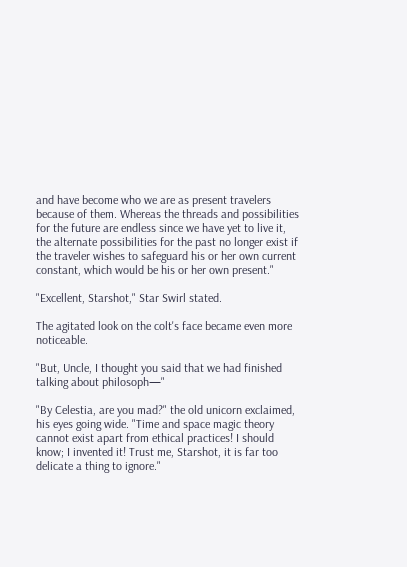and have become who we are as present travelers because of them. Whereas the threads and possibilities for the future are endless since we have yet to live it, the alternate possibilities for the past no longer exist if the traveler wishes to safeguard his or her own current constant, which would be his or her own present."

"Excellent, Starshot," Star Swirl stated.

The agitated look on the colt's face became even more noticeable.

"But, Uncle, I thought you said that we had finished talking about philosoph—"

"By Celestia, are you mad?" the old unicorn exclaimed, his eyes going wide. "Time and space magic theory cannot exist apart from ethical practices! I should know; I invented it! Trust me, Starshot, it is far too delicate a thing to ignore."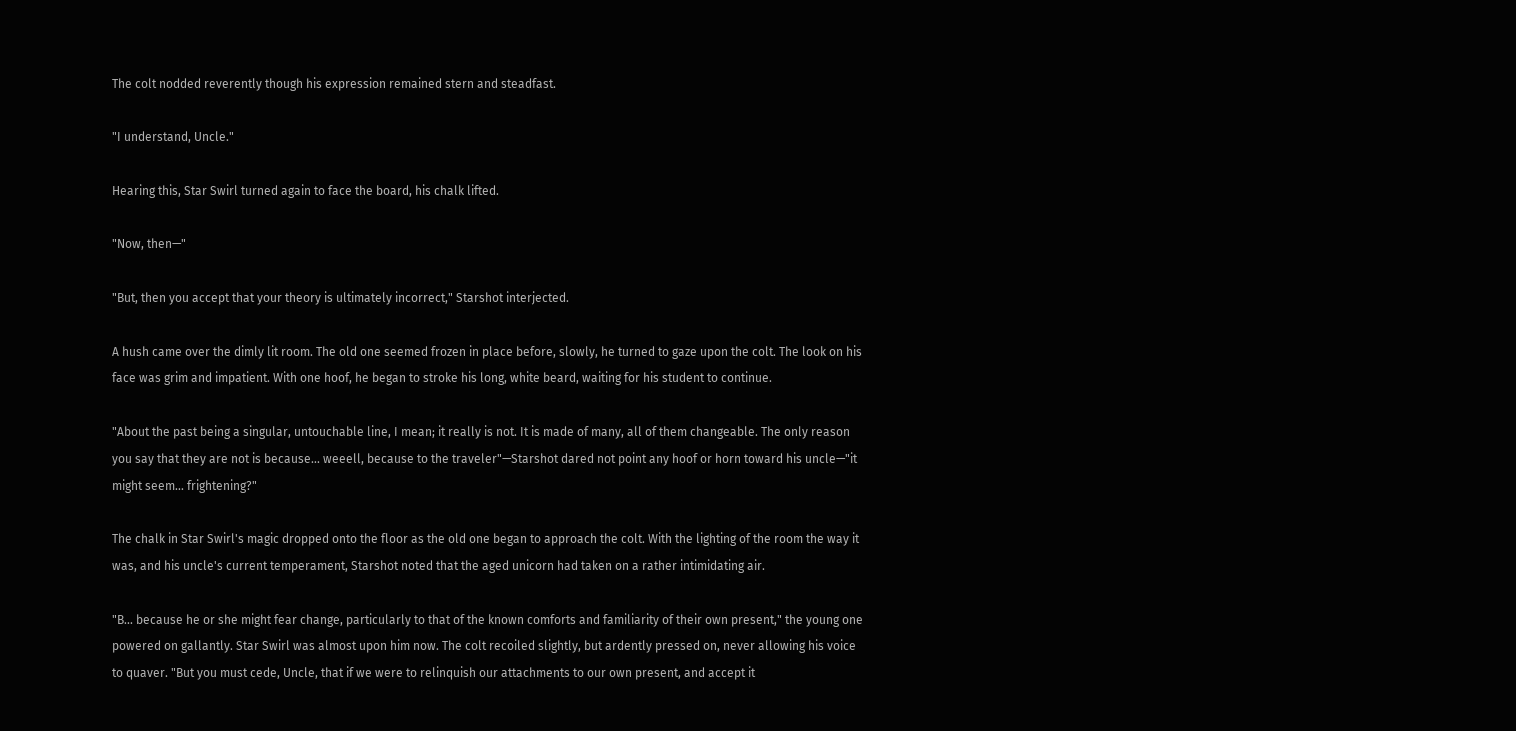The colt nodded reverently though his expression remained stern and steadfast.

"I understand, Uncle."

Hearing this, Star Swirl turned again to face the board, his chalk lifted.

"Now, then—"

"But, then you accept that your theory is ultimately incorrect," Starshot interjected.

A hush came over the dimly lit room. The old one seemed frozen in place before, slowly, he turned to gaze upon the colt. The look on his face was grim and impatient. With one hoof, he began to stroke his long, white beard, waiting for his student to continue.

"About the past being a singular, untouchable line, I mean; it really is not. It is made of many, all of them changeable. The only reason you say that they are not is because... weeell, because to the traveler"—Starshot dared not point any hoof or horn toward his uncle—"it might seem... frightening?"

The chalk in Star Swirl's magic dropped onto the floor as the old one began to approach the colt. With the lighting of the room the way it was, and his uncle's current temperament, Starshot noted that the aged unicorn had taken on a rather intimidating air.

"B... because he or she might fear change, particularly to that of the known comforts and familiarity of their own present," the young one powered on gallantly. Star Swirl was almost upon him now. The colt recoiled slightly, but ardently pressed on, never allowing his voice to quaver. "But you must cede, Uncle, that if we were to relinquish our attachments to our own present, and accept it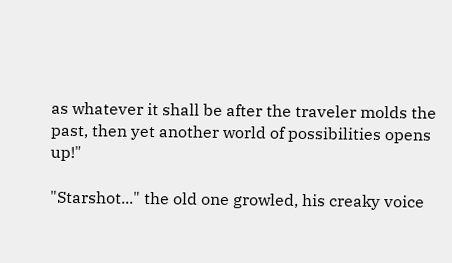as whatever it shall be after the traveler molds the past, then yet another world of possibilities opens up!"

"Starshot..." the old one growled, his creaky voice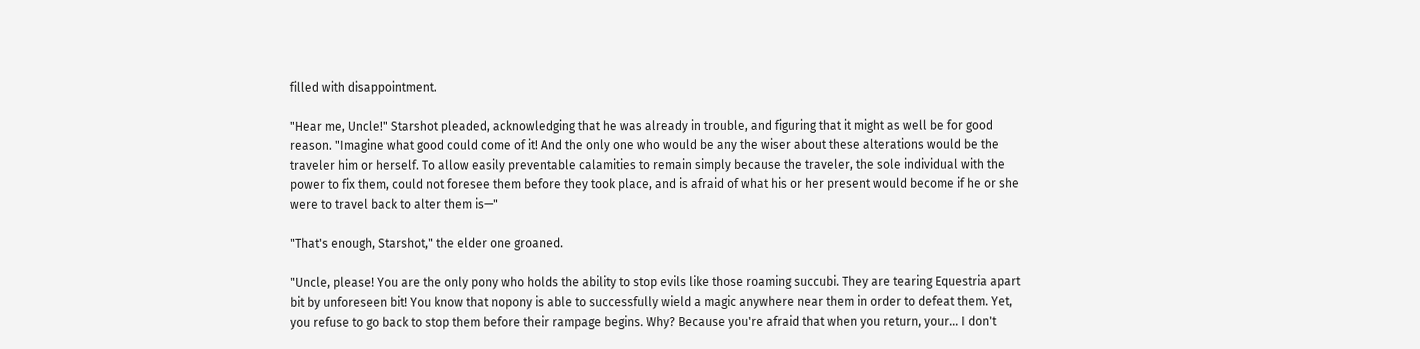filled with disappointment.

"Hear me, Uncle!" Starshot pleaded, acknowledging that he was already in trouble, and figuring that it might as well be for good reason. "Imagine what good could come of it! And the only one who would be any the wiser about these alterations would be the traveler him or herself. To allow easily preventable calamities to remain simply because the traveler, the sole individual with the power to fix them, could not foresee them before they took place, and is afraid of what his or her present would become if he or she were to travel back to alter them is—"

"That's enough, Starshot," the elder one groaned.

"Uncle, please! You are the only pony who holds the ability to stop evils like those roaming succubi. They are tearing Equestria apart bit by unforeseen bit! You know that nopony is able to successfully wield a magic anywhere near them in order to defeat them. Yet, you refuse to go back to stop them before their rampage begins. Why? Because you're afraid that when you return, your... I don't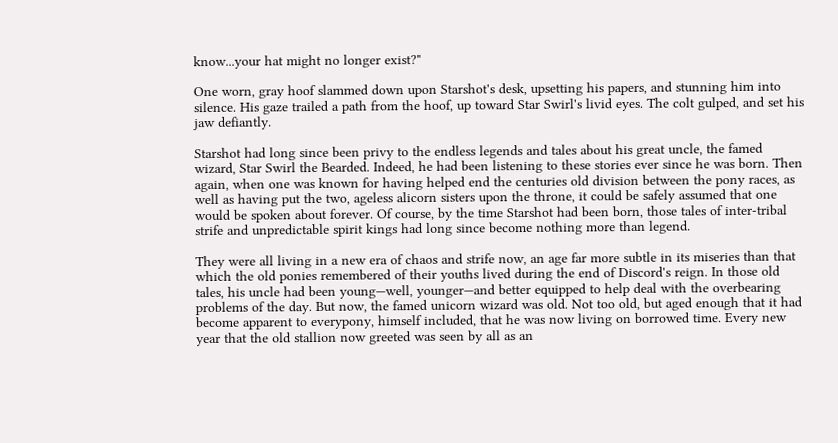know...your hat might no longer exist?"

One worn, gray hoof slammed down upon Starshot's desk, upsetting his papers, and stunning him into silence. His gaze trailed a path from the hoof, up toward Star Swirl's livid eyes. The colt gulped, and set his jaw defiantly.

Starshot had long since been privy to the endless legends and tales about his great uncle, the famed wizard, Star Swirl the Bearded. Indeed, he had been listening to these stories ever since he was born. Then again, when one was known for having helped end the centuries old division between the pony races, as well as having put the two, ageless alicorn sisters upon the throne, it could be safely assumed that one would be spoken about forever. Of course, by the time Starshot had been born, those tales of inter-tribal strife and unpredictable spirit kings had long since become nothing more than legend.

They were all living in a new era of chaos and strife now, an age far more subtle in its miseries than that which the old ponies remembered of their youths lived during the end of Discord's reign. In those old tales, his uncle had been young—well, younger—and better equipped to help deal with the overbearing problems of the day. But now, the famed unicorn wizard was old. Not too old, but aged enough that it had become apparent to everypony, himself included, that he was now living on borrowed time. Every new year that the old stallion now greeted was seen by all as an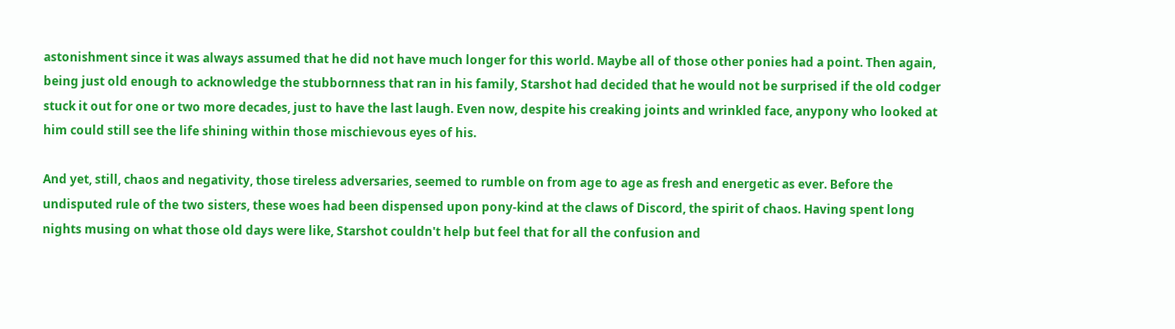astonishment since it was always assumed that he did not have much longer for this world. Maybe all of those other ponies had a point. Then again, being just old enough to acknowledge the stubbornness that ran in his family, Starshot had decided that he would not be surprised if the old codger stuck it out for one or two more decades, just to have the last laugh. Even now, despite his creaking joints and wrinkled face, anypony who looked at him could still see the life shining within those mischievous eyes of his.

And yet, still, chaos and negativity, those tireless adversaries, seemed to rumble on from age to age as fresh and energetic as ever. Before the undisputed rule of the two sisters, these woes had been dispensed upon pony-kind at the claws of Discord, the spirit of chaos. Having spent long nights musing on what those old days were like, Starshot couldn't help but feel that for all the confusion and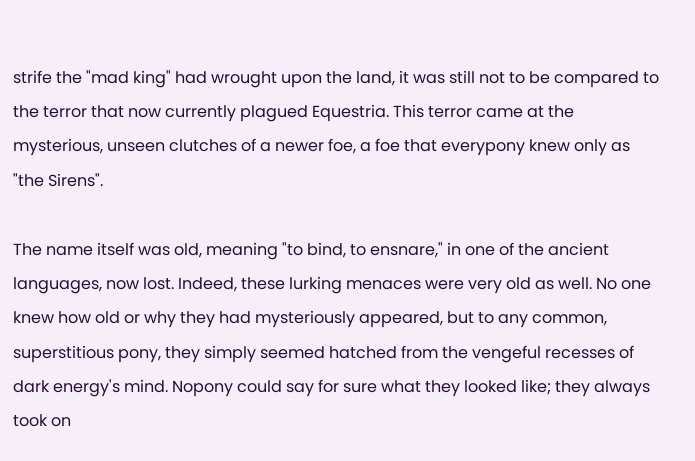strife the "mad king" had wrought upon the land, it was still not to be compared to the terror that now currently plagued Equestria. This terror came at the mysterious, unseen clutches of a newer foe, a foe that everypony knew only as "the Sirens".

The name itself was old, meaning "to bind, to ensnare," in one of the ancient languages, now lost. Indeed, these lurking menaces were very old as well. No one knew how old or why they had mysteriously appeared, but to any common, superstitious pony, they simply seemed hatched from the vengeful recesses of dark energy's mind. Nopony could say for sure what they looked like; they always took on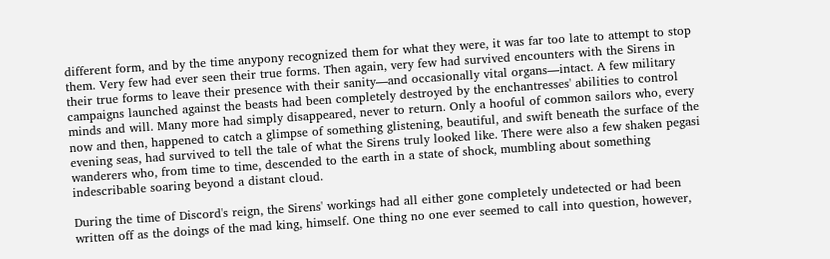different form, and by the time anypony recognized them for what they were, it was far too late to attempt to stop them. Very few had ever seen their true forms. Then again, very few had survived encounters with the Sirens in their true forms to leave their presence with their sanity—and occasionally vital organs—intact. A few military campaigns launched against the beasts had been completely destroyed by the enchantresses' abilities to control minds and will. Many more had simply disappeared, never to return. Only a hooful of common sailors who, every now and then, happened to catch a glimpse of something glistening, beautiful, and swift beneath the surface of the evening seas, had survived to tell the tale of what the Sirens truly looked like. There were also a few shaken pegasi wanderers who, from time to time, descended to the earth in a state of shock, mumbling about something indescribable soaring beyond a distant cloud.

During the time of Discord's reign, the Sirens' workings had all either gone completely undetected or had been written off as the doings of the mad king, himself. One thing no one ever seemed to call into question, however,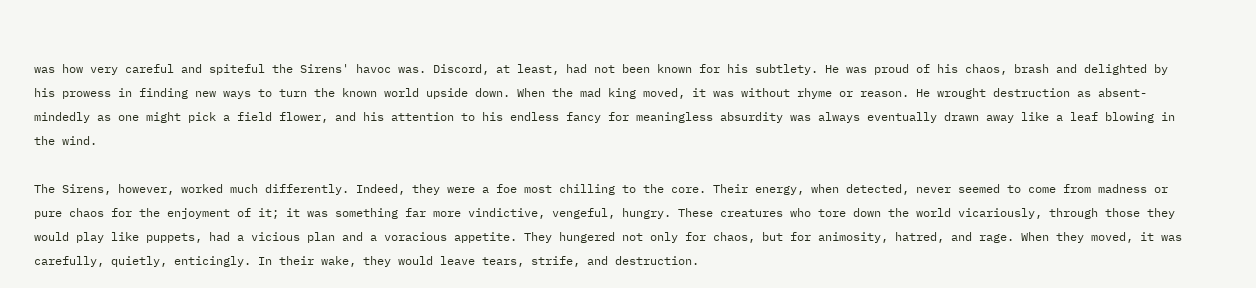was how very careful and spiteful the Sirens' havoc was. Discord, at least, had not been known for his subtlety. He was proud of his chaos, brash and delighted by his prowess in finding new ways to turn the known world upside down. When the mad king moved, it was without rhyme or reason. He wrought destruction as absent-mindedly as one might pick a field flower, and his attention to his endless fancy for meaningless absurdity was always eventually drawn away like a leaf blowing in the wind.

The Sirens, however, worked much differently. Indeed, they were a foe most chilling to the core. Their energy, when detected, never seemed to come from madness or pure chaos for the enjoyment of it; it was something far more vindictive, vengeful, hungry. These creatures who tore down the world vicariously, through those they would play like puppets, had a vicious plan and a voracious appetite. They hungered not only for chaos, but for animosity, hatred, and rage. When they moved, it was carefully, quietly, enticingly. In their wake, they would leave tears, strife, and destruction.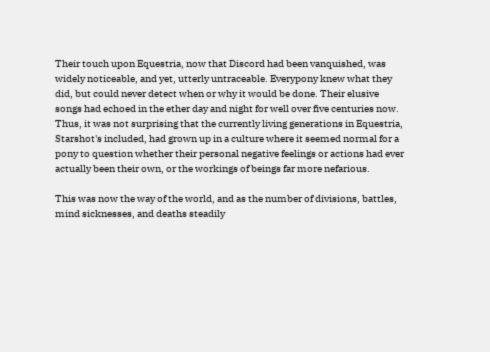Their touch upon Equestria, now that Discord had been vanquished, was widely noticeable, and yet, utterly untraceable. Everypony knew what they did, but could never detect when or why it would be done. Their elusive songs had echoed in the ether day and night for well over five centuries now. Thus, it was not surprising that the currently living generations in Equestria, Starshot's included, had grown up in a culture where it seemed normal for a pony to question whether their personal negative feelings or actions had ever actually been their own, or the workings of beings far more nefarious.

This was now the way of the world, and as the number of divisions, battles, mind sicknesses, and deaths steadily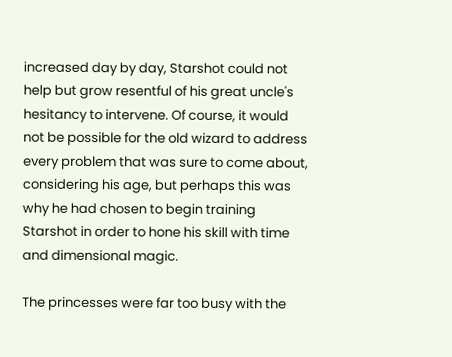increased day by day, Starshot could not help but grow resentful of his great uncle's hesitancy to intervene. Of course, it would not be possible for the old wizard to address every problem that was sure to come about, considering his age, but perhaps this was why he had chosen to begin training Starshot in order to hone his skill with time and dimensional magic.

The princesses were far too busy with the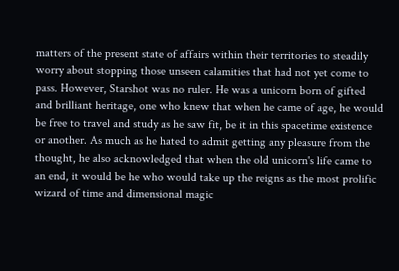matters of the present state of affairs within their territories to steadily worry about stopping those unseen calamities that had not yet come to pass. However, Starshot was no ruler. He was a unicorn born of gifted and brilliant heritage, one who knew that when he came of age, he would be free to travel and study as he saw fit, be it in this spacetime existence or another. As much as he hated to admit getting any pleasure from the thought, he also acknowledged that when the old unicorn's life came to an end, it would be he who would take up the reigns as the most prolific wizard of time and dimensional magic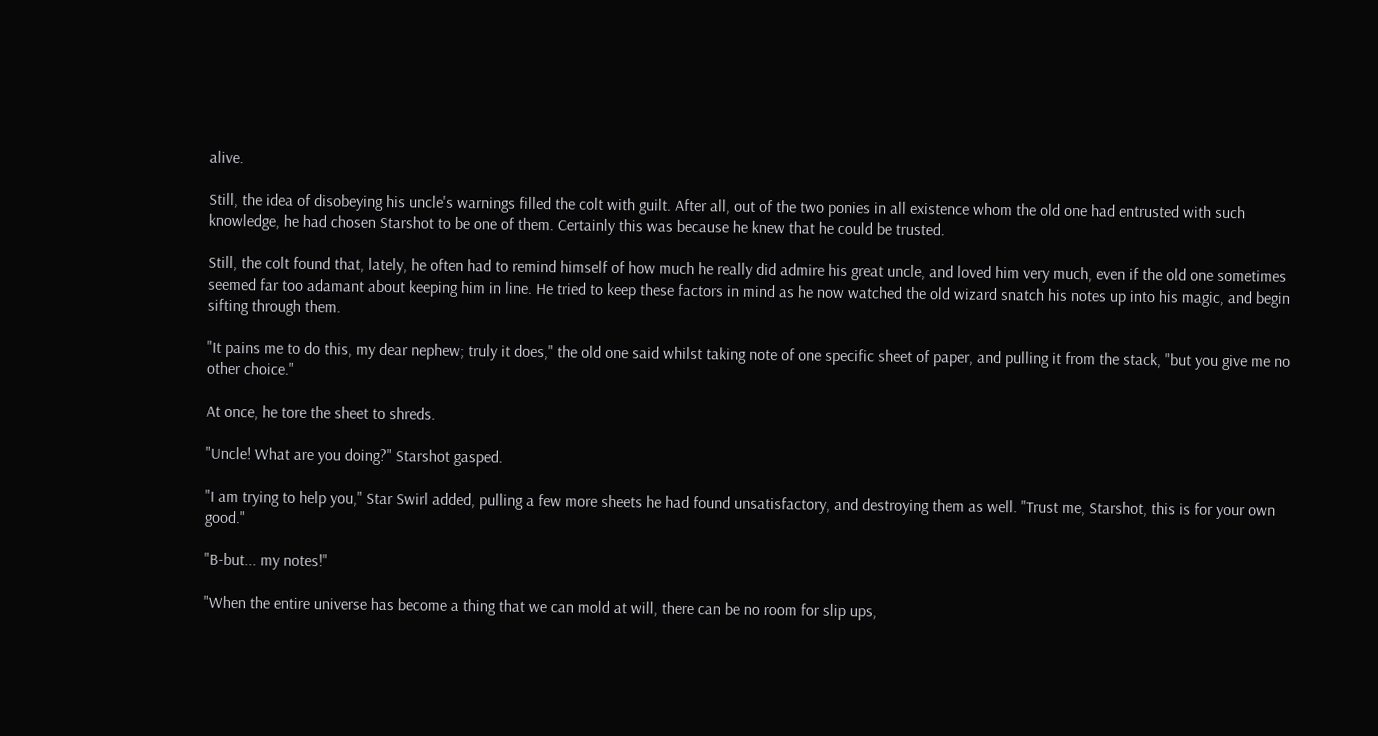alive.

Still, the idea of disobeying his uncle's warnings filled the colt with guilt. After all, out of the two ponies in all existence whom the old one had entrusted with such knowledge, he had chosen Starshot to be one of them. Certainly this was because he knew that he could be trusted.

Still, the colt found that, lately, he often had to remind himself of how much he really did admire his great uncle, and loved him very much, even if the old one sometimes seemed far too adamant about keeping him in line. He tried to keep these factors in mind as he now watched the old wizard snatch his notes up into his magic, and begin sifting through them.

"It pains me to do this, my dear nephew; truly it does," the old one said whilst taking note of one specific sheet of paper, and pulling it from the stack, "but you give me no other choice."

At once, he tore the sheet to shreds.

"Uncle! What are you doing?" Starshot gasped.

"I am trying to help you," Star Swirl added, pulling a few more sheets he had found unsatisfactory, and destroying them as well. "Trust me, Starshot, this is for your own good."

"B-but... my notes!"

"When the entire universe has become a thing that we can mold at will, there can be no room for slip ups,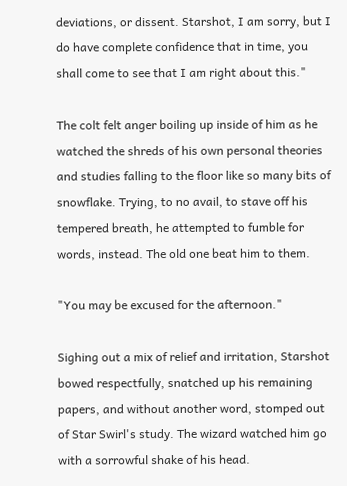deviations, or dissent. Starshot, I am sorry, but I do have complete confidence that in time, you shall come to see that I am right about this."

The colt felt anger boiling up inside of him as he watched the shreds of his own personal theories and studies falling to the floor like so many bits of snowflake. Trying, to no avail, to stave off his tempered breath, he attempted to fumble for words, instead. The old one beat him to them.

"You may be excused for the afternoon."

Sighing out a mix of relief and irritation, Starshot bowed respectfully, snatched up his remaining papers, and without another word, stomped out of Star Swirl's study. The wizard watched him go with a sorrowful shake of his head.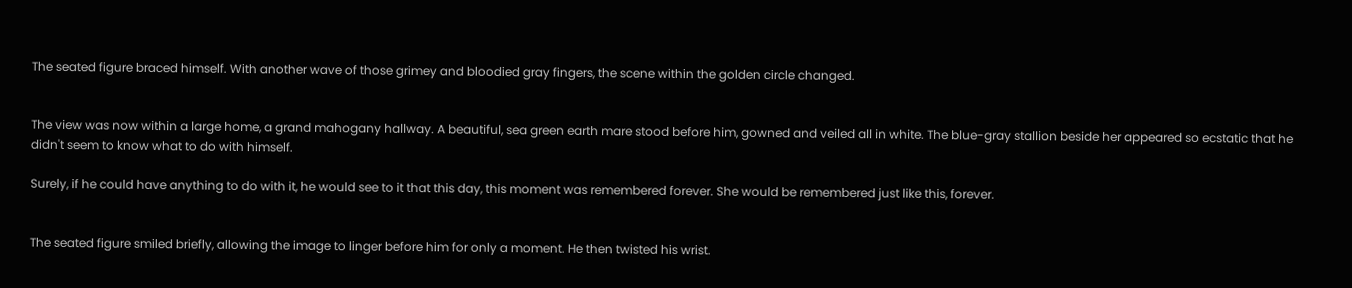The seated figure braced himself. With another wave of those grimey and bloodied gray fingers, the scene within the golden circle changed.


The view was now within a large home, a grand mahogany hallway. A beautiful, sea green earth mare stood before him, gowned and veiled all in white. The blue-gray stallion beside her appeared so ecstatic that he didn't seem to know what to do with himself.

Surely, if he could have anything to do with it, he would see to it that this day, this moment was remembered forever. She would be remembered just like this, forever.


The seated figure smiled briefly, allowing the image to linger before him for only a moment. He then twisted his wrist.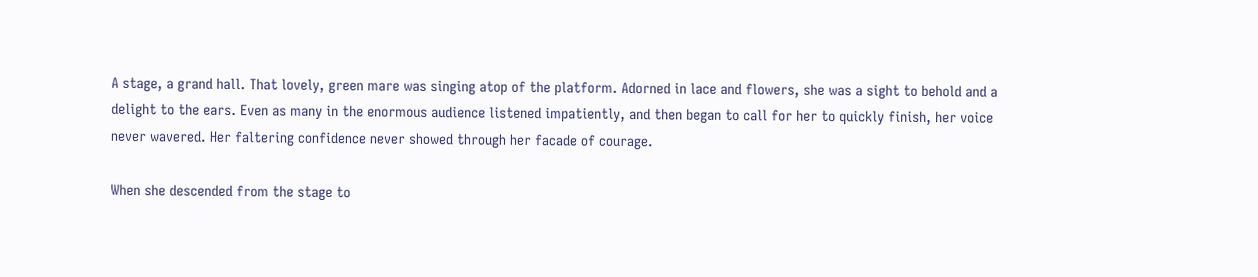A stage, a grand hall. That lovely, green mare was singing atop of the platform. Adorned in lace and flowers, she was a sight to behold and a delight to the ears. Even as many in the enormous audience listened impatiently, and then began to call for her to quickly finish, her voice never wavered. Her faltering confidence never showed through her facade of courage.

When she descended from the stage to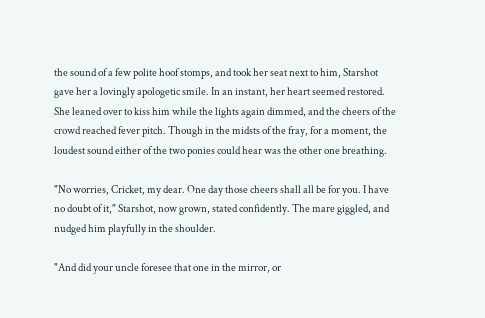the sound of a few polite hoof stomps, and took her seat next to him, Starshot gave her a lovingly apologetic smile. In an instant, her heart seemed restored. She leaned over to kiss him while the lights again dimmed, and the cheers of the crowd reached fever pitch. Though in the midsts of the fray, for a moment, the loudest sound either of the two ponies could hear was the other one breathing.

"No worries, Cricket, my dear. One day those cheers shall all be for you. I have no doubt of it," Starshot, now grown, stated confidently. The mare giggled, and nudged him playfully in the shoulder.

"And did your uncle foresee that one in the mirror, or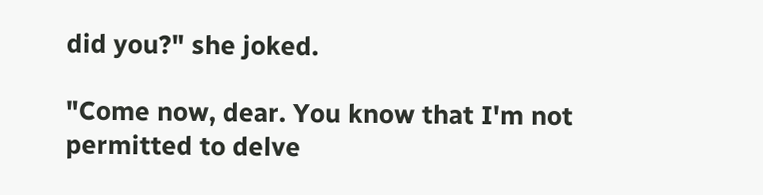did you?" she joked.

"Come now, dear. You know that I'm not permitted to delve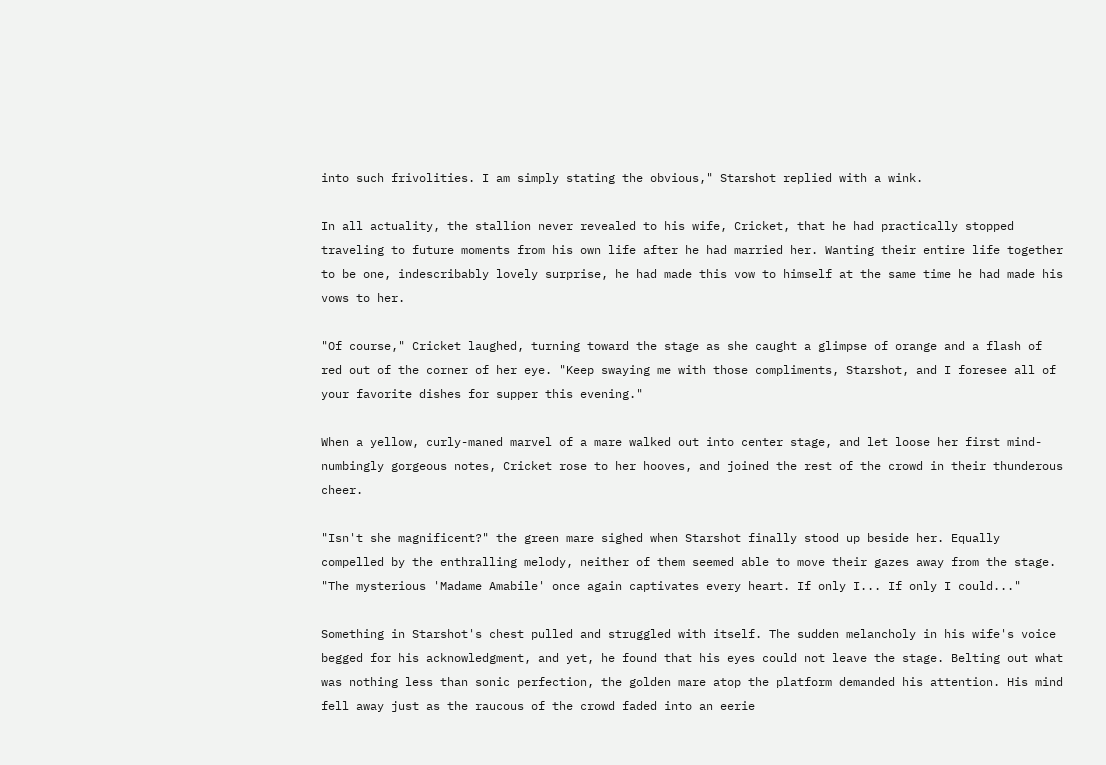into such frivolities. I am simply stating the obvious," Starshot replied with a wink.

In all actuality, the stallion never revealed to his wife, Cricket, that he had practically stopped traveling to future moments from his own life after he had married her. Wanting their entire life together to be one, indescribably lovely surprise, he had made this vow to himself at the same time he had made his vows to her.

"Of course," Cricket laughed, turning toward the stage as she caught a glimpse of orange and a flash of red out of the corner of her eye. "Keep swaying me with those compliments, Starshot, and I foresee all of your favorite dishes for supper this evening."

When a yellow, curly-maned marvel of a mare walked out into center stage, and let loose her first mind-numbingly gorgeous notes, Cricket rose to her hooves, and joined the rest of the crowd in their thunderous cheer.

"Isn't she magnificent?" the green mare sighed when Starshot finally stood up beside her. Equally compelled by the enthralling melody, neither of them seemed able to move their gazes away from the stage. "The mysterious 'Madame Amabile' once again captivates every heart. If only I... If only I could..."

Something in Starshot's chest pulled and struggled with itself. The sudden melancholy in his wife's voice begged for his acknowledgment, and yet, he found that his eyes could not leave the stage. Belting out what was nothing less than sonic perfection, the golden mare atop the platform demanded his attention. His mind fell away just as the raucous of the crowd faded into an eerie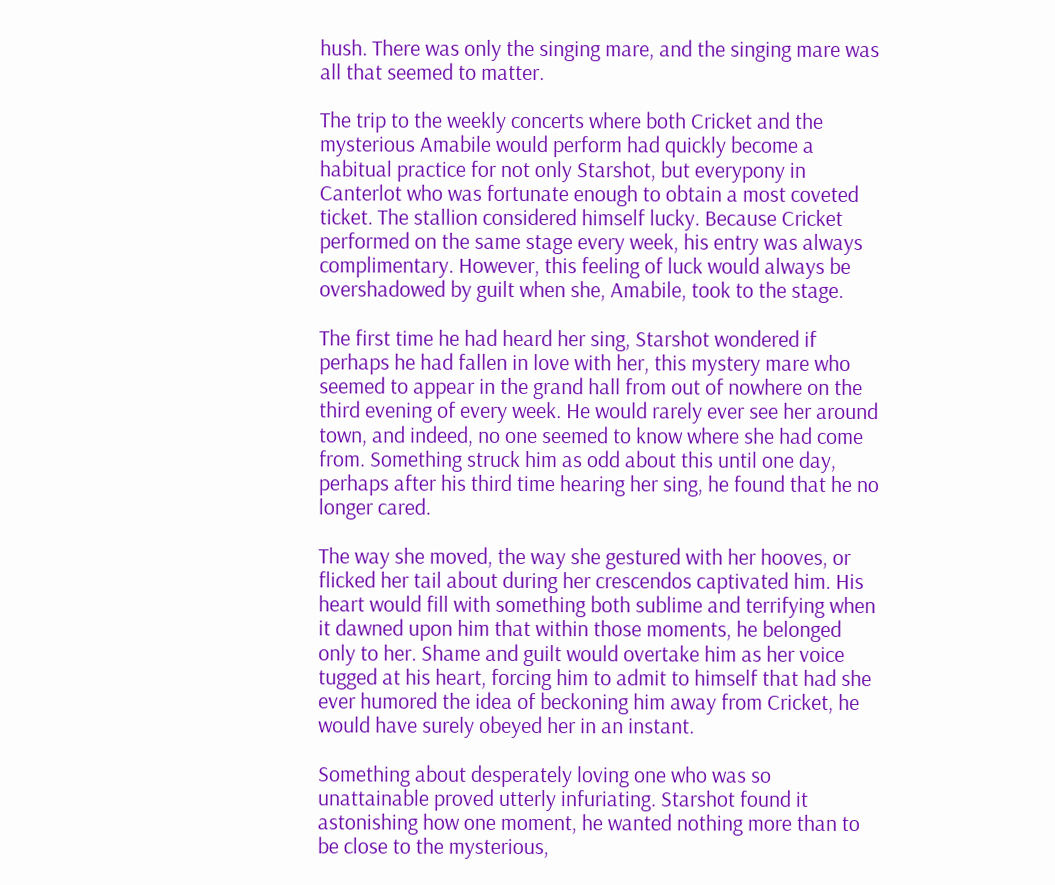hush. There was only the singing mare, and the singing mare was all that seemed to matter.

The trip to the weekly concerts where both Cricket and the mysterious Amabile would perform had quickly become a habitual practice for not only Starshot, but everypony in Canterlot who was fortunate enough to obtain a most coveted ticket. The stallion considered himself lucky. Because Cricket performed on the same stage every week, his entry was always complimentary. However, this feeling of luck would always be overshadowed by guilt when she, Amabile, took to the stage.

The first time he had heard her sing, Starshot wondered if perhaps he had fallen in love with her, this mystery mare who seemed to appear in the grand hall from out of nowhere on the third evening of every week. He would rarely ever see her around town, and indeed, no one seemed to know where she had come from. Something struck him as odd about this until one day, perhaps after his third time hearing her sing, he found that he no longer cared.

The way she moved, the way she gestured with her hooves, or flicked her tail about during her crescendos captivated him. His heart would fill with something both sublime and terrifying when it dawned upon him that within those moments, he belonged only to her. Shame and guilt would overtake him as her voice tugged at his heart, forcing him to admit to himself that had she ever humored the idea of beckoning him away from Cricket, he would have surely obeyed her in an instant.

Something about desperately loving one who was so unattainable proved utterly infuriating. Starshot found it astonishing how one moment, he wanted nothing more than to be close to the mysterious,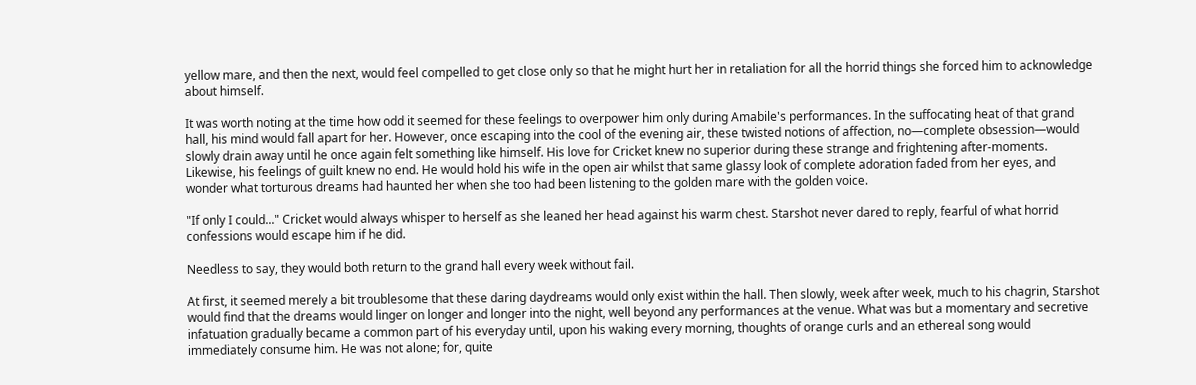yellow mare, and then the next, would feel compelled to get close only so that he might hurt her in retaliation for all the horrid things she forced him to acknowledge about himself.

It was worth noting at the time how odd it seemed for these feelings to overpower him only during Amabile's performances. In the suffocating heat of that grand hall, his mind would fall apart for her. However, once escaping into the cool of the evening air, these twisted notions of affection, no—complete obsession—would slowly drain away until he once again felt something like himself. His love for Cricket knew no superior during these strange and frightening after-moments. Likewise, his feelings of guilt knew no end. He would hold his wife in the open air whilst that same glassy look of complete adoration faded from her eyes, and wonder what torturous dreams had haunted her when she too had been listening to the golden mare with the golden voice.

"If only I could..." Cricket would always whisper to herself as she leaned her head against his warm chest. Starshot never dared to reply, fearful of what horrid confessions would escape him if he did.

Needless to say, they would both return to the grand hall every week without fail.

At first, it seemed merely a bit troublesome that these daring daydreams would only exist within the hall. Then slowly, week after week, much to his chagrin, Starshot would find that the dreams would linger on longer and longer into the night, well beyond any performances at the venue. What was but a momentary and secretive infatuation gradually became a common part of his everyday until, upon his waking every morning, thoughts of orange curls and an ethereal song would immediately consume him. He was not alone; for, quite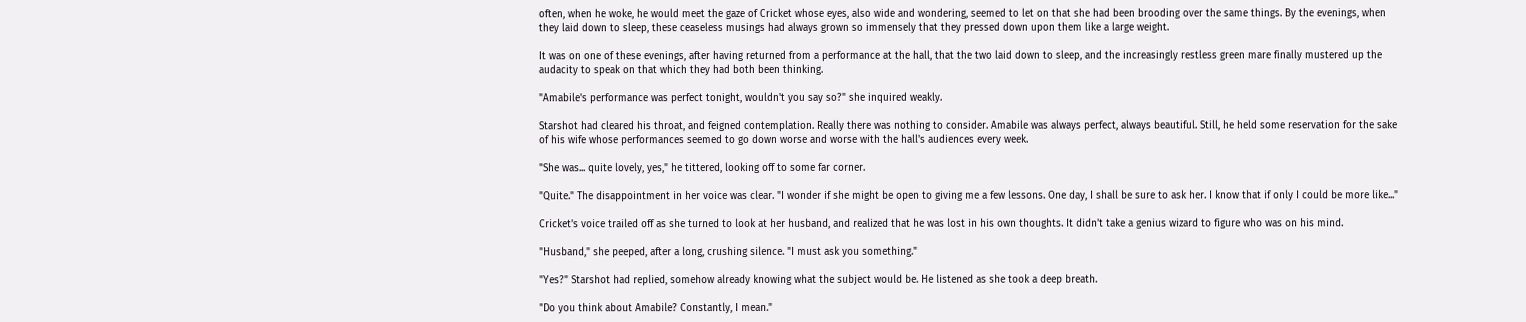often, when he woke, he would meet the gaze of Cricket whose eyes, also wide and wondering, seemed to let on that she had been brooding over the same things. By the evenings, when they laid down to sleep, these ceaseless musings had always grown so immensely that they pressed down upon them like a large weight.

It was on one of these evenings, after having returned from a performance at the hall, that the two laid down to sleep, and the increasingly restless green mare finally mustered up the audacity to speak on that which they had both been thinking.

"Amabile's performance was perfect tonight, wouldn't you say so?" she inquired weakly.

Starshot had cleared his throat, and feigned contemplation. Really there was nothing to consider. Amabile was always perfect, always beautiful. Still, he held some reservation for the sake of his wife whose performances seemed to go down worse and worse with the hall's audiences every week.

"She was... quite lovely, yes," he tittered, looking off to some far corner.

"Quite." The disappointment in her voice was clear. "I wonder if she might be open to giving me a few lessons. One day, I shall be sure to ask her. I know that if only I could be more like..."

Cricket's voice trailed off as she turned to look at her husband, and realized that he was lost in his own thoughts. It didn't take a genius wizard to figure who was on his mind.

"Husband," she peeped, after a long, crushing silence. "I must ask you something."

"Yes?" Starshot had replied, somehow already knowing what the subject would be. He listened as she took a deep breath.

"Do you think about Amabile? Constantly, I mean."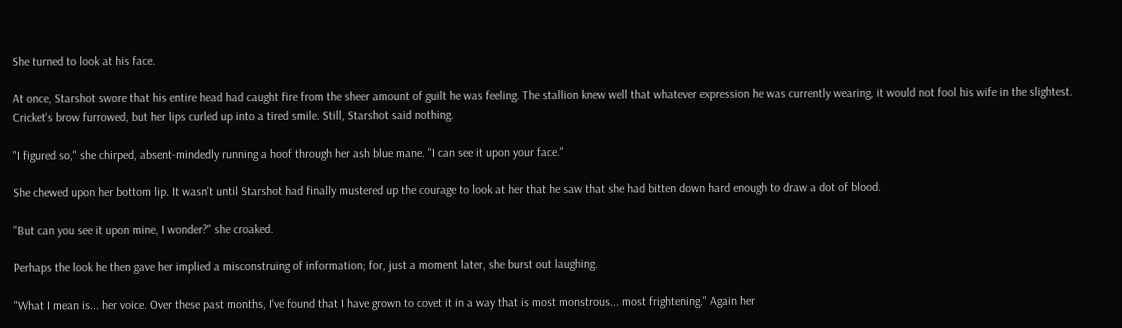She turned to look at his face.

At once, Starshot swore that his entire head had caught fire from the sheer amount of guilt he was feeling. The stallion knew well that whatever expression he was currently wearing, it would not fool his wife in the slightest. Cricket's brow furrowed, but her lips curled up into a tired smile. Still, Starshot said nothing.

"I figured so," she chirped, absent-mindedly running a hoof through her ash blue mane. "I can see it upon your face."

She chewed upon her bottom lip. It wasn't until Starshot had finally mustered up the courage to look at her that he saw that she had bitten down hard enough to draw a dot of blood.

"But can you see it upon mine, I wonder?" she croaked.

Perhaps the look he then gave her implied a misconstruing of information; for, just a moment later, she burst out laughing.

"What I mean is... her voice. Over these past months, I've found that I have grown to covet it in a way that is most monstrous... most frightening." Again her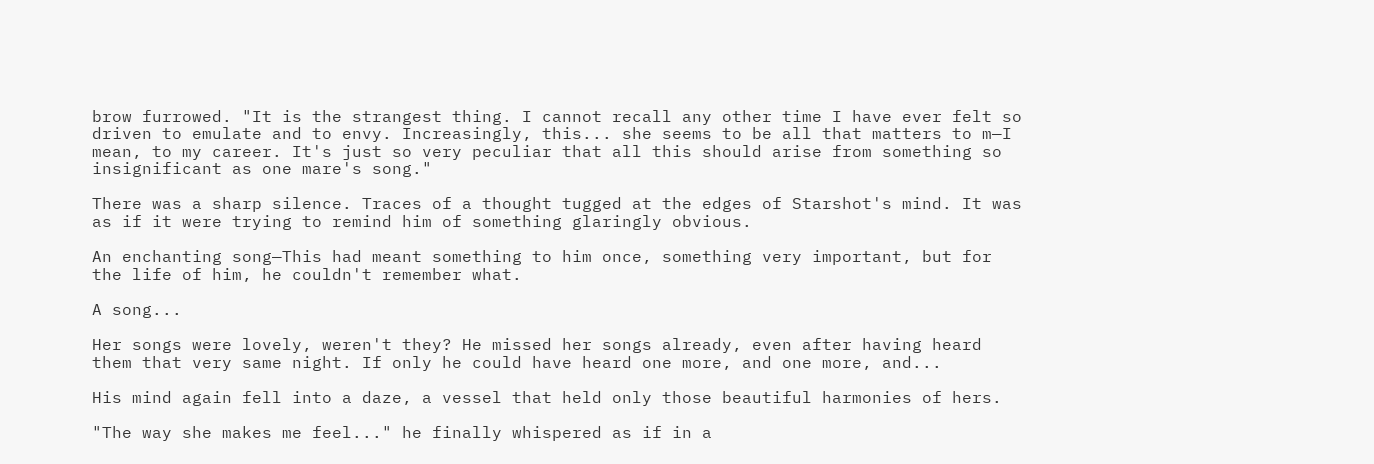brow furrowed. "It is the strangest thing. I cannot recall any other time I have ever felt so driven to emulate and to envy. Increasingly, this... she seems to be all that matters to m—I mean, to my career. It's just so very peculiar that all this should arise from something so insignificant as one mare's song."

There was a sharp silence. Traces of a thought tugged at the edges of Starshot's mind. It was as if it were trying to remind him of something glaringly obvious.

An enchanting song—This had meant something to him once, something very important, but for the life of him, he couldn't remember what.

A song...

Her songs were lovely, weren't they? He missed her songs already, even after having heard them that very same night. If only he could have heard one more, and one more, and...

His mind again fell into a daze, a vessel that held only those beautiful harmonies of hers.

"The way she makes me feel..." he finally whispered as if in a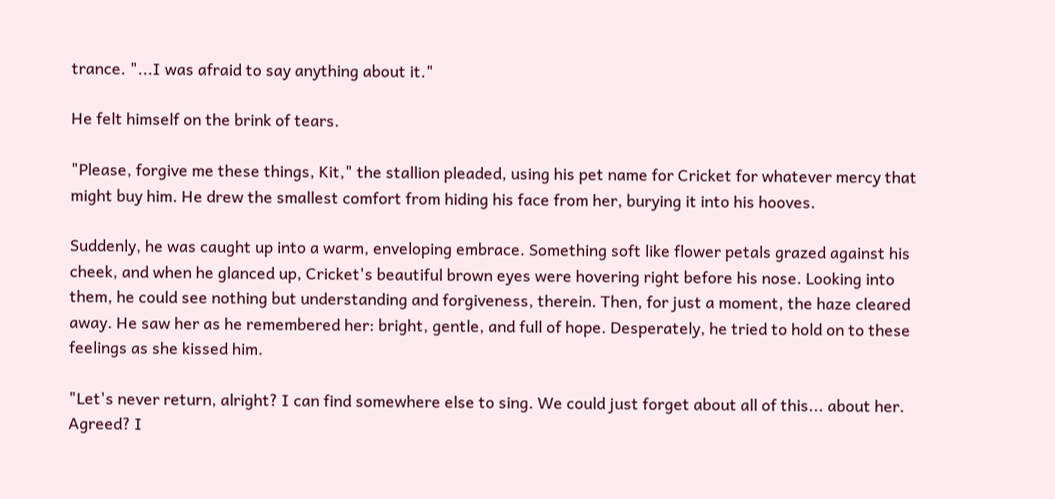trance. "...I was afraid to say anything about it."

He felt himself on the brink of tears.

"Please, forgive me these things, Kit," the stallion pleaded, using his pet name for Cricket for whatever mercy that might buy him. He drew the smallest comfort from hiding his face from her, burying it into his hooves.

Suddenly, he was caught up into a warm, enveloping embrace. Something soft like flower petals grazed against his cheek, and when he glanced up, Cricket's beautiful brown eyes were hovering right before his nose. Looking into them, he could see nothing but understanding and forgiveness, therein. Then, for just a moment, the haze cleared away. He saw her as he remembered her: bright, gentle, and full of hope. Desperately, he tried to hold on to these feelings as she kissed him.

"Let's never return, alright? I can find somewhere else to sing. We could just forget about all of this... about her. Agreed? I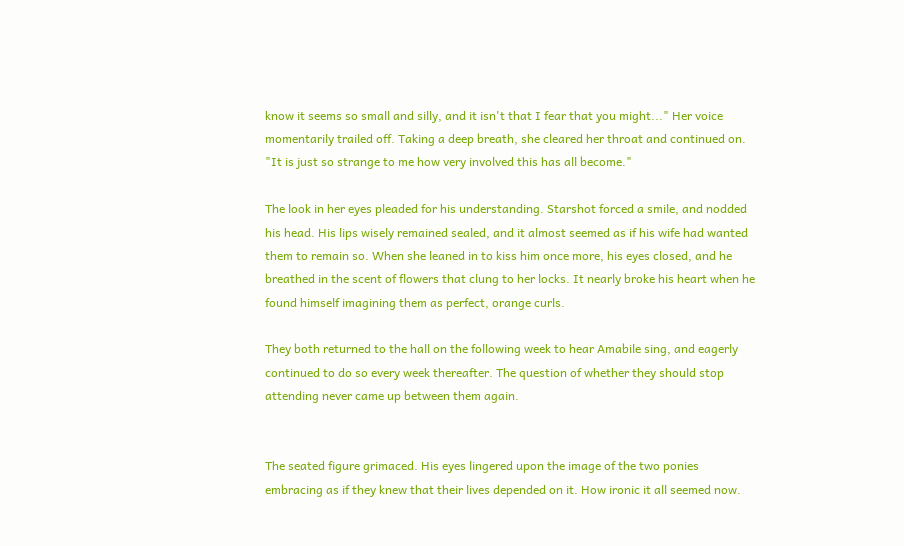know it seems so small and silly, and it isn't that I fear that you might..." Her voice momentarily trailed off. Taking a deep breath, she cleared her throat and continued on. "It is just so strange to me how very involved this has all become."

The look in her eyes pleaded for his understanding. Starshot forced a smile, and nodded his head. His lips wisely remained sealed, and it almost seemed as if his wife had wanted them to remain so. When she leaned in to kiss him once more, his eyes closed, and he breathed in the scent of flowers that clung to her locks. It nearly broke his heart when he found himself imagining them as perfect, orange curls.

They both returned to the hall on the following week to hear Amabile sing, and eagerly continued to do so every week thereafter. The question of whether they should stop attending never came up between them again.


The seated figure grimaced. His eyes lingered upon the image of the two ponies embracing as if they knew that their lives depended on it. How ironic it all seemed now.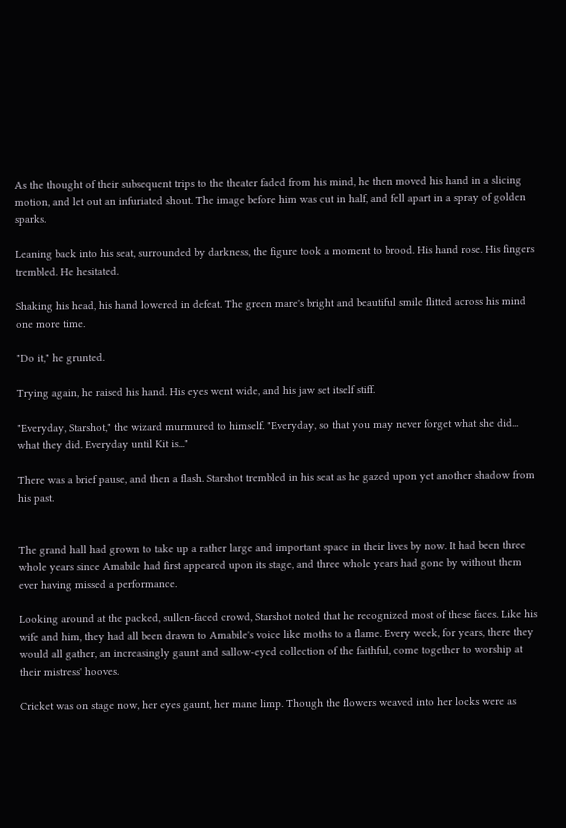As the thought of their subsequent trips to the theater faded from his mind, he then moved his hand in a slicing motion, and let out an infuriated shout. The image before him was cut in half, and fell apart in a spray of golden sparks.

Leaning back into his seat, surrounded by darkness, the figure took a moment to brood. His hand rose. His fingers trembled. He hesitated.

Shaking his head, his hand lowered in defeat. The green mare's bright and beautiful smile flitted across his mind one more time.

"Do it," he grunted.

Trying again, he raised his hand. His eyes went wide, and his jaw set itself stiff.

"Everyday, Starshot," the wizard murmured to himself. "Everyday, so that you may never forget what she did... what they did. Everyday until Kit is..."

There was a brief pause, and then a flash. Starshot trembled in his seat as he gazed upon yet another shadow from his past.


The grand hall had grown to take up a rather large and important space in their lives by now. It had been three whole years since Amabile had first appeared upon its stage, and three whole years had gone by without them ever having missed a performance.

Looking around at the packed, sullen-faced crowd, Starshot noted that he recognized most of these faces. Like his wife and him, they had all been drawn to Amabile's voice like moths to a flame. Every week, for years, there they would all gather, an increasingly gaunt and sallow-eyed collection of the faithful, come together to worship at their mistress' hooves.

Cricket was on stage now, her eyes gaunt, her mane limp. Though the flowers weaved into her locks were as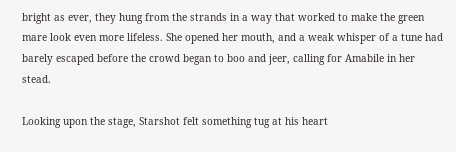bright as ever, they hung from the strands in a way that worked to make the green mare look even more lifeless. She opened her mouth, and a weak whisper of a tune had barely escaped before the crowd began to boo and jeer, calling for Amabile in her stead.

Looking upon the stage, Starshot felt something tug at his heart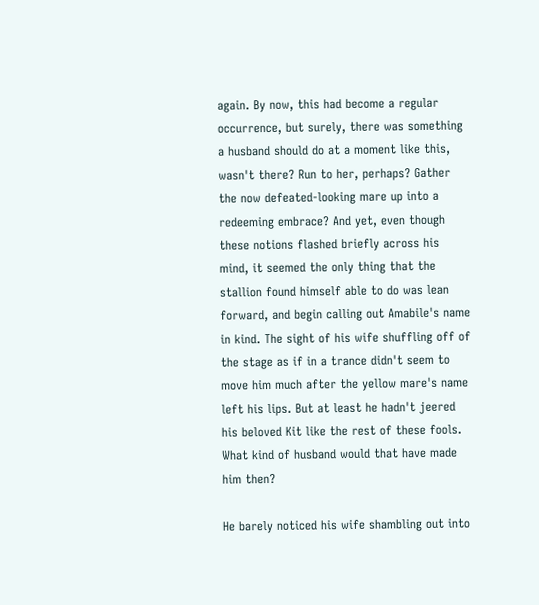again. By now, this had become a regular occurrence, but surely, there was something a husband should do at a moment like this, wasn't there? Run to her, perhaps? Gather the now defeated-looking mare up into a redeeming embrace? And yet, even though these notions flashed briefly across his mind, it seemed the only thing that the stallion found himself able to do was lean forward, and begin calling out Amabile's name in kind. The sight of his wife shuffling off of the stage as if in a trance didn't seem to move him much after the yellow mare's name left his lips. But at least he hadn't jeered his beloved Kit like the rest of these fools. What kind of husband would that have made him then?

He barely noticed his wife shambling out into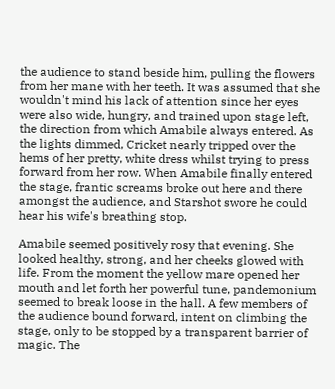the audience to stand beside him, pulling the flowers from her mane with her teeth. It was assumed that she wouldn't mind his lack of attention since her eyes were also wide, hungry, and trained upon stage left, the direction from which Amabile always entered. As the lights dimmed, Cricket nearly tripped over the hems of her pretty, white dress whilst trying to press forward from her row. When Amabile finally entered the stage, frantic screams broke out here and there amongst the audience, and Starshot swore he could hear his wife's breathing stop.

Amabile seemed positively rosy that evening. She looked healthy, strong, and her cheeks glowed with life. From the moment the yellow mare opened her mouth and let forth her powerful tune, pandemonium seemed to break loose in the hall. A few members of the audience bound forward, intent on climbing the stage, only to be stopped by a transparent barrier of magic. The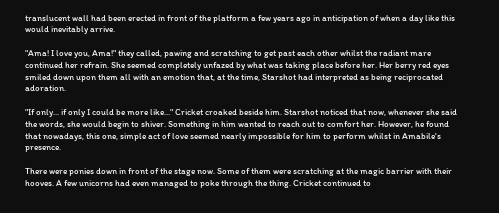translucent wall had been erected in front of the platform a few years ago in anticipation of when a day like this would inevitably arrive.

"Ama! I love you, Ama!" they called, pawing and scratching to get past each other whilst the radiant mare continued her refrain. She seemed completely unfazed by what was taking place before her. Her berry red eyes smiled down upon them all with an emotion that, at the time, Starshot had interpreted as being reciprocated adoration.

"If only... if only I could be more like..." Cricket croaked beside him. Starshot noticed that now, whenever she said the words, she would begin to shiver. Something in him wanted to reach out to comfort her. However, he found that nowadays, this one, simple act of love seemed nearly impossible for him to perform whilst in Amabile's presence.

There were ponies down in front of the stage now. Some of them were scratching at the magic barrier with their hooves. A few unicorns had even managed to poke through the thing. Cricket continued to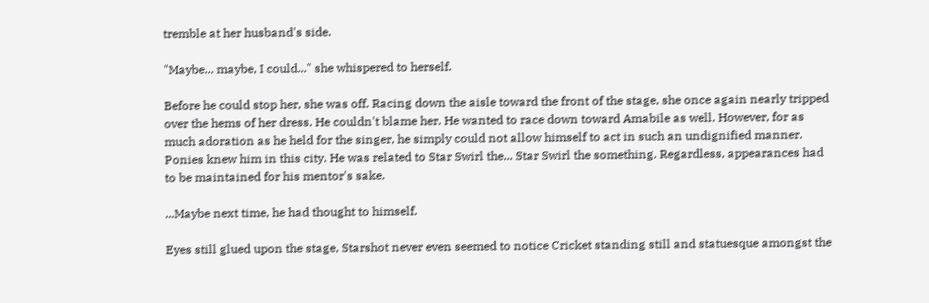tremble at her husband's side.

"Maybe... maybe, I could..." she whispered to herself.

Before he could stop her, she was off. Racing down the aisle toward the front of the stage, she once again nearly tripped over the hems of her dress. He couldn't blame her. He wanted to race down toward Amabile as well. However, for as much adoration as he held for the singer, he simply could not allow himself to act in such an undignified manner. Ponies knew him in this city. He was related to Star Swirl the... Star Swirl the something. Regardless, appearances had to be maintained for his mentor's sake.

...Maybe next time, he had thought to himself.

Eyes still glued upon the stage, Starshot never even seemed to notice Cricket standing still and statuesque amongst the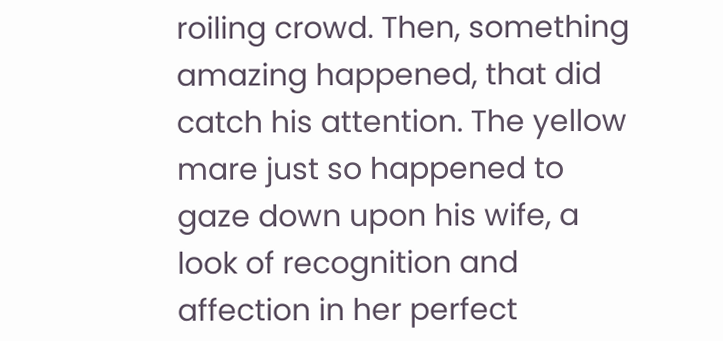roiling crowd. Then, something amazing happened, that did catch his attention. The yellow mare just so happened to gaze down upon his wife, a look of recognition and affection in her perfect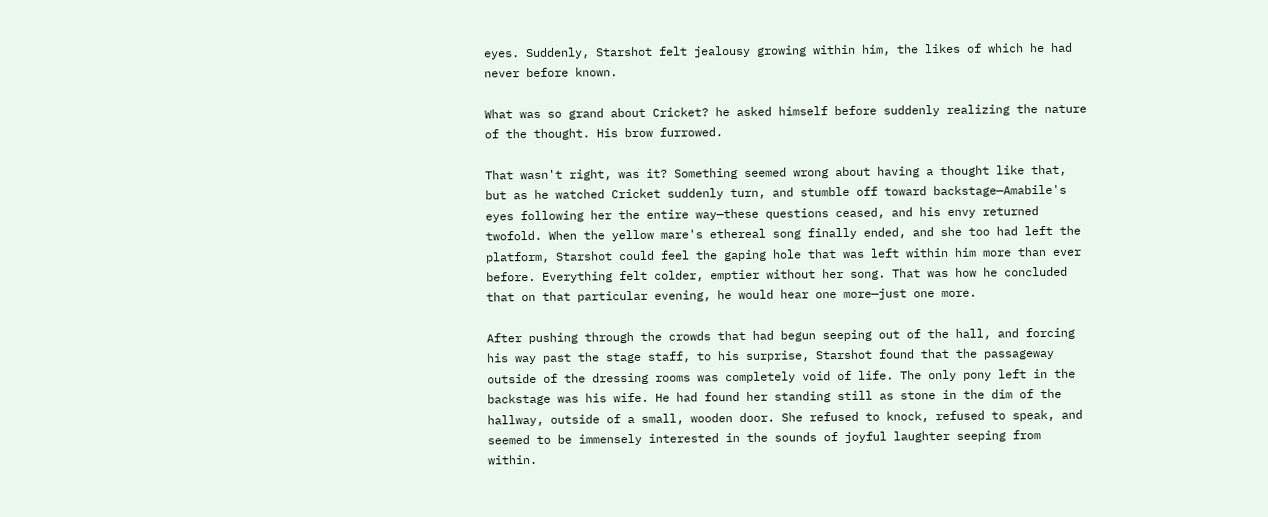eyes. Suddenly, Starshot felt jealousy growing within him, the likes of which he had never before known.

What was so grand about Cricket? he asked himself before suddenly realizing the nature of the thought. His brow furrowed.

That wasn't right, was it? Something seemed wrong about having a thought like that, but as he watched Cricket suddenly turn, and stumble off toward backstage—Amabile's eyes following her the entire way—these questions ceased, and his envy returned twofold. When the yellow mare's ethereal song finally ended, and she too had left the platform, Starshot could feel the gaping hole that was left within him more than ever before. Everything felt colder, emptier without her song. That was how he concluded that on that particular evening, he would hear one more—just one more.

After pushing through the crowds that had begun seeping out of the hall, and forcing his way past the stage staff, to his surprise, Starshot found that the passageway outside of the dressing rooms was completely void of life. The only pony left in the backstage was his wife. He had found her standing still as stone in the dim of the hallway, outside of a small, wooden door. She refused to knock, refused to speak, and seemed to be immensely interested in the sounds of joyful laughter seeping from within.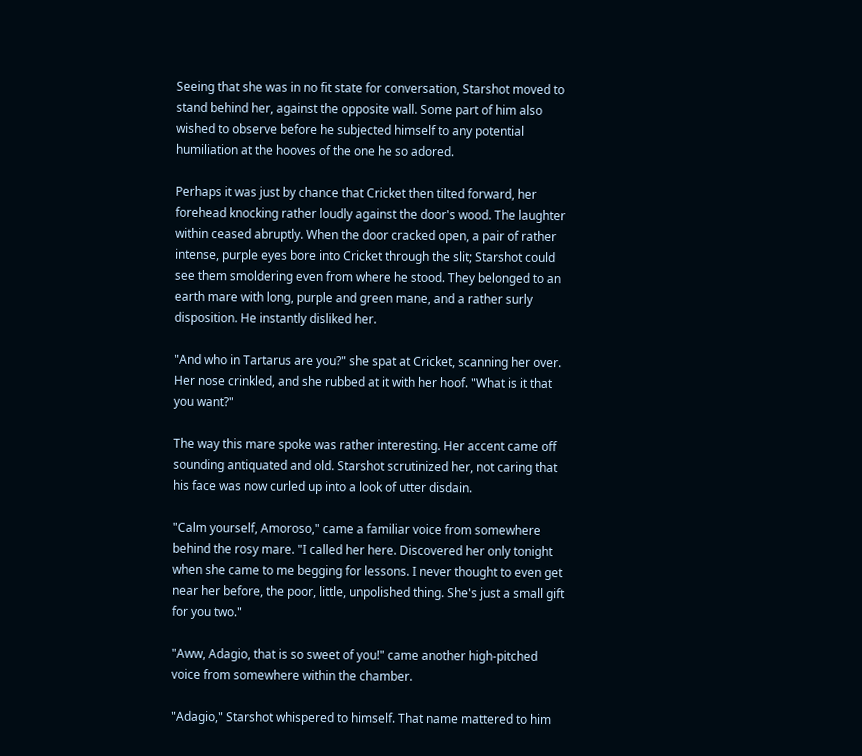Seeing that she was in no fit state for conversation, Starshot moved to stand behind her, against the opposite wall. Some part of him also wished to observe before he subjected himself to any potential humiliation at the hooves of the one he so adored.

Perhaps it was just by chance that Cricket then tilted forward, her forehead knocking rather loudly against the door's wood. The laughter within ceased abruptly. When the door cracked open, a pair of rather intense, purple eyes bore into Cricket through the slit; Starshot could see them smoldering even from where he stood. They belonged to an earth mare with long, purple and green mane, and a rather surly disposition. He instantly disliked her.

"And who in Tartarus are you?" she spat at Cricket, scanning her over. Her nose crinkled, and she rubbed at it with her hoof. "What is it that you want?"

The way this mare spoke was rather interesting. Her accent came off sounding antiquated and old. Starshot scrutinized her, not caring that his face was now curled up into a look of utter disdain.

"Calm yourself, Amoroso," came a familiar voice from somewhere behind the rosy mare. "I called her here. Discovered her only tonight when she came to me begging for lessons. I never thought to even get near her before, the poor, little, unpolished thing. She's just a small gift for you two."

"Aww, Adagio, that is so sweet of you!" came another high-pitched voice from somewhere within the chamber.

"Adagio," Starshot whispered to himself. That name mattered to him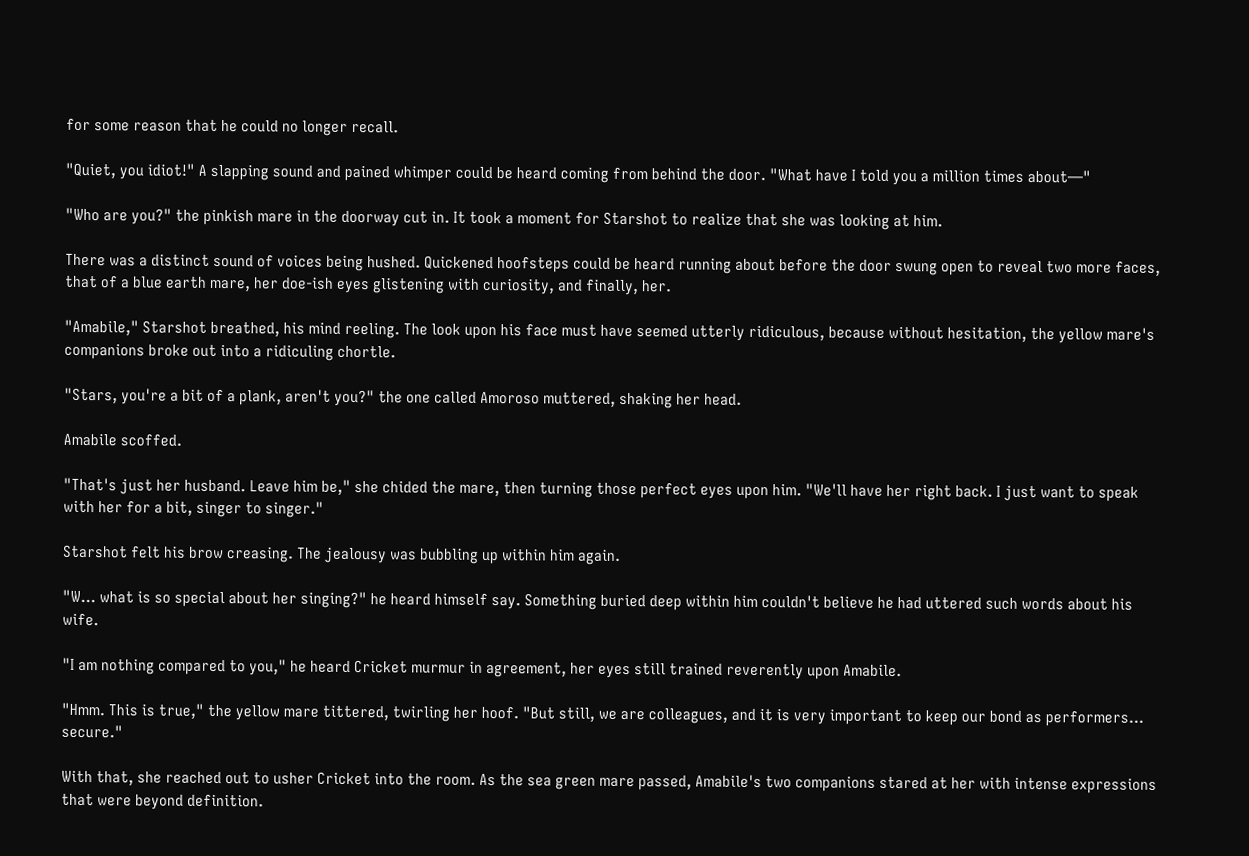for some reason that he could no longer recall.

"Quiet, you idiot!" A slapping sound and pained whimper could be heard coming from behind the door. "What have I told you a million times about—"

"Who are you?" the pinkish mare in the doorway cut in. It took a moment for Starshot to realize that she was looking at him.

There was a distinct sound of voices being hushed. Quickened hoofsteps could be heard running about before the door swung open to reveal two more faces, that of a blue earth mare, her doe-ish eyes glistening with curiosity, and finally, her.

"Amabile," Starshot breathed, his mind reeling. The look upon his face must have seemed utterly ridiculous, because without hesitation, the yellow mare's companions broke out into a ridiculing chortle.

"Stars, you're a bit of a plank, aren't you?" the one called Amoroso muttered, shaking her head.

Amabile scoffed.

"That's just her husband. Leave him be," she chided the mare, then turning those perfect eyes upon him. "We'll have her right back. I just want to speak with her for a bit, singer to singer."

Starshot felt his brow creasing. The jealousy was bubbling up within him again.

"W... what is so special about her singing?" he heard himself say. Something buried deep within him couldn't believe he had uttered such words about his wife.

"I am nothing compared to you," he heard Cricket murmur in agreement, her eyes still trained reverently upon Amabile.

"Hmm. This is true," the yellow mare tittered, twirling her hoof. "But still, we are colleagues, and it is very important to keep our bond as performers... secure."

With that, she reached out to usher Cricket into the room. As the sea green mare passed, Amabile's two companions stared at her with intense expressions that were beyond definition.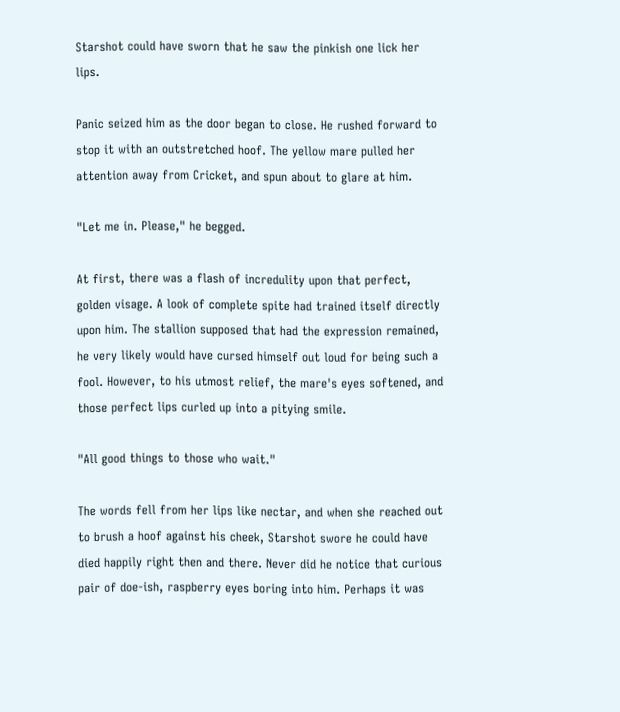Starshot could have sworn that he saw the pinkish one lick her lips.

Panic seized him as the door began to close. He rushed forward to stop it with an outstretched hoof. The yellow mare pulled her attention away from Cricket, and spun about to glare at him.

"Let me in. Please," he begged.

At first, there was a flash of incredulity upon that perfect, golden visage. A look of complete spite had trained itself directly upon him. The stallion supposed that had the expression remained, he very likely would have cursed himself out loud for being such a fool. However, to his utmost relief, the mare's eyes softened, and those perfect lips curled up into a pitying smile.

"All good things to those who wait."

The words fell from her lips like nectar, and when she reached out to brush a hoof against his cheek, Starshot swore he could have died happily right then and there. Never did he notice that curious pair of doe-ish, raspberry eyes boring into him. Perhaps it was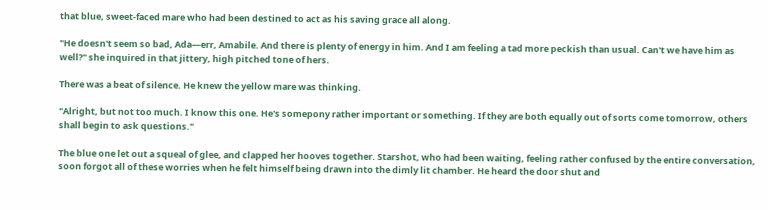that blue, sweet-faced mare who had been destined to act as his saving grace all along.

"He doesn't seem so bad, Ada—err, Amabile. And there is plenty of energy in him. And I am feeling a tad more peckish than usual. Can't we have him as well?" she inquired in that jittery, high pitched tone of hers.

There was a beat of silence. He knew the yellow mare was thinking.

"Alright, but not too much. I know this one. He's somepony rather important or something. If they are both equally out of sorts come tomorrow, others shall begin to ask questions."

The blue one let out a squeal of glee, and clapped her hooves together. Starshot, who had been waiting, feeling rather confused by the entire conversation, soon forgot all of these worries when he felt himself being drawn into the dimly lit chamber. He heard the door shut and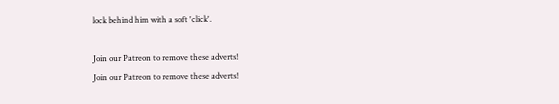lock behind him with a soft 'click'.

Join our Patreon to remove these adverts!
Join our Patreon to remove these adverts!